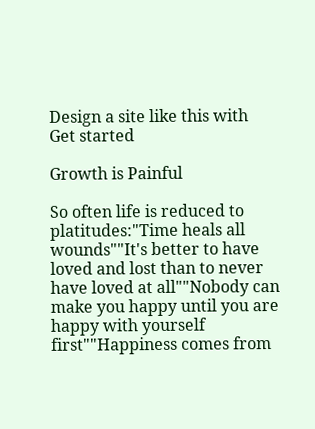Design a site like this with
Get started

Growth is Painful

So often life is reduced to platitudes:"Time heals all wounds""It's better to have loved and lost than to never have loved at all""Nobody can make you happy until you are happy with yourself first""Happiness comes from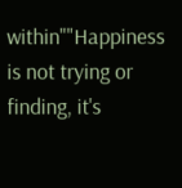within""Happiness is not trying or finding, it's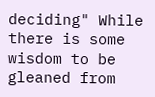deciding" While there is some wisdom to be gleaned from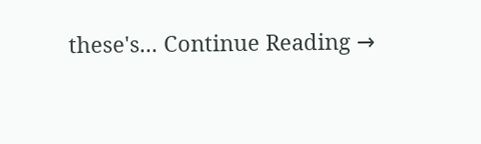these's... Continue Reading →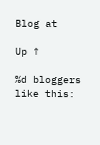Blog at

Up ↑

%d bloggers like this: